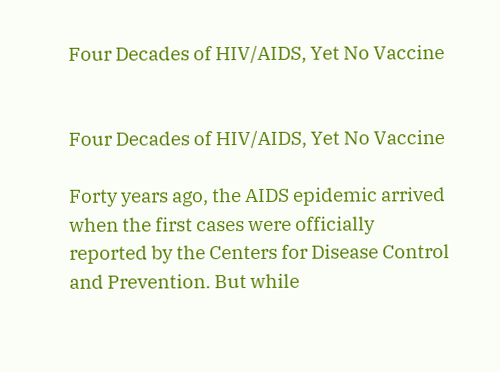Four Decades of HIV/AIDS, Yet No Vaccine


Four Decades of HIV/AIDS, Yet No Vaccine

Forty years ago, the AIDS epidemic arrived when the first cases were officially reported by the Centers for Disease Control and Prevention. But while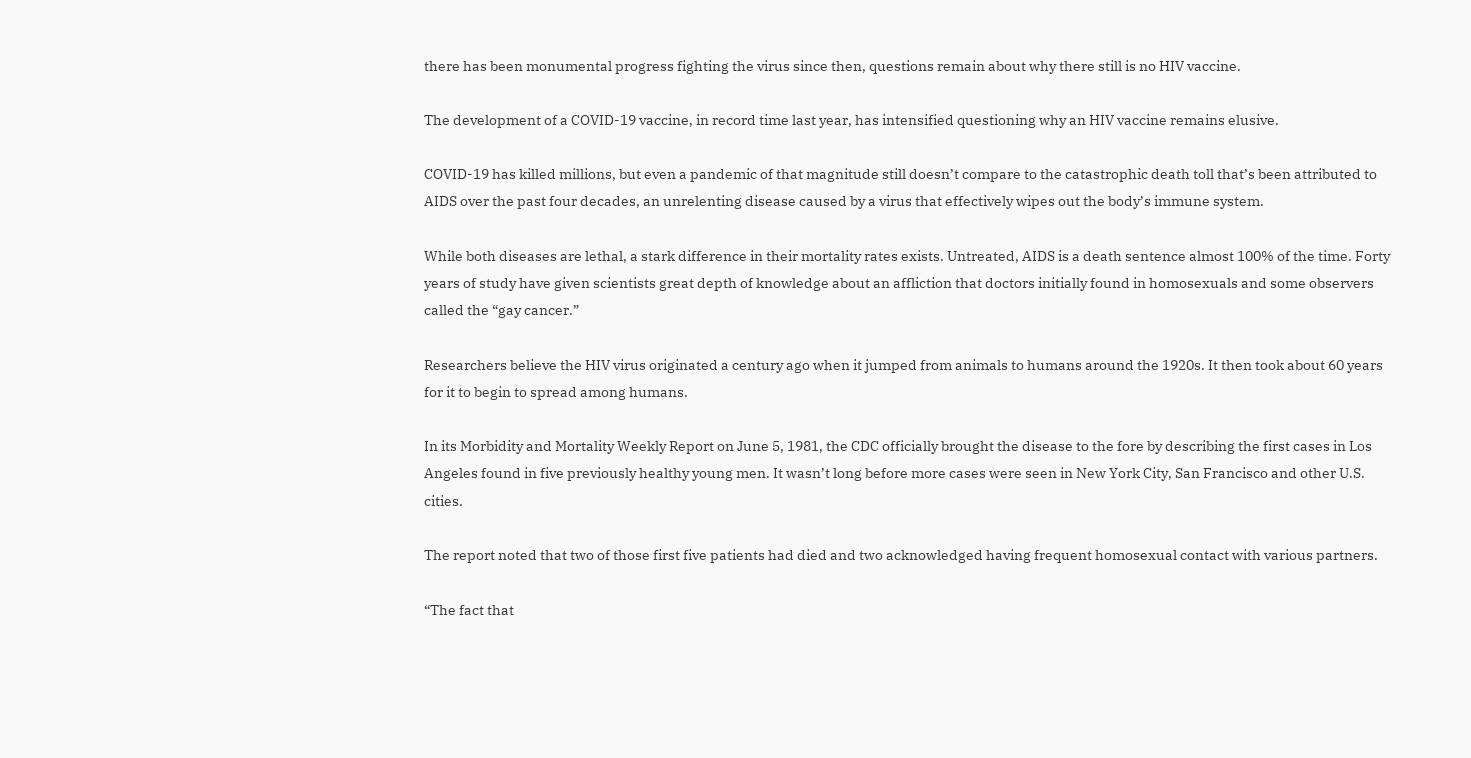there has been monumental progress fighting the virus since then, questions remain about why there still is no HIV vaccine.

The development of a COVID-19 vaccine, in record time last year, has intensified questioning why an HIV vaccine remains elusive.

COVID-19 has killed millions, but even a pandemic of that magnitude still doesn’t compare to the catastrophic death toll that’s been attributed to AIDS over the past four decades, an unrelenting disease caused by a virus that effectively wipes out the body’s immune system.

While both diseases are lethal, a stark difference in their mortality rates exists. Untreated, AIDS is a death sentence almost 100% of the time. Forty years of study have given scientists great depth of knowledge about an affliction that doctors initially found in homosexuals and some observers called the “gay cancer.”

Researchers believe the HIV virus originated a century ago when it jumped from animals to humans around the 1920s. It then took about 60 years for it to begin to spread among humans.

In its Morbidity and Mortality Weekly Report on June 5, 1981, the CDC officially brought the disease to the fore by describing the first cases in Los Angeles found in five previously healthy young men. It wasn’t long before more cases were seen in New York City, San Francisco and other U.S. cities.

The report noted that two of those first five patients had died and two acknowledged having frequent homosexual contact with various partners.

“The fact that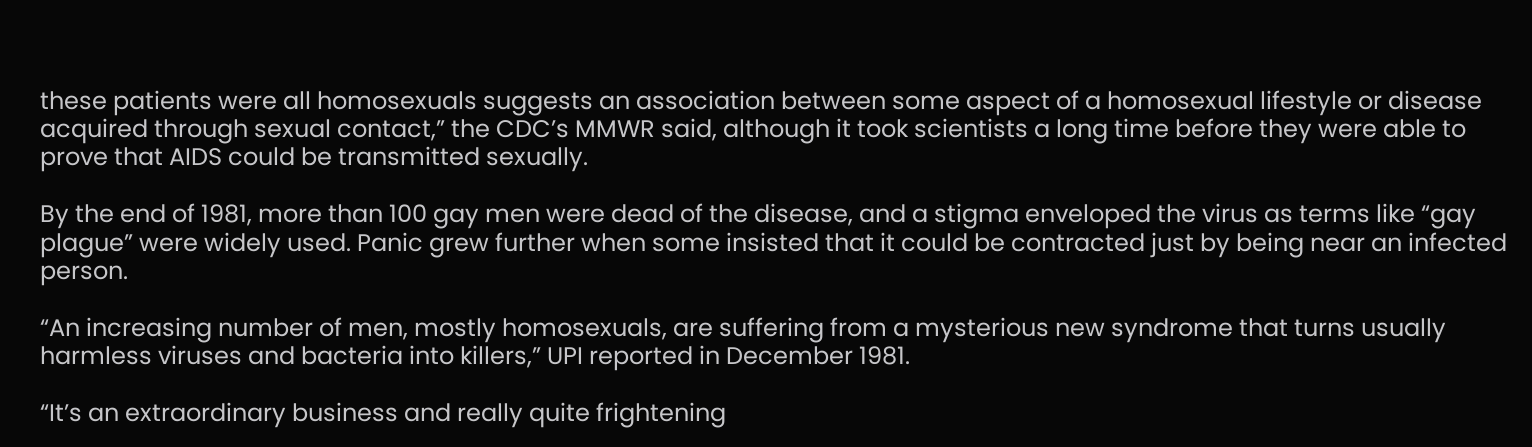these patients were all homosexuals suggests an association between some aspect of a homosexual lifestyle or disease acquired through sexual contact,” the CDC’s MMWR said, although it took scientists a long time before they were able to prove that AIDS could be transmitted sexually.

By the end of 1981, more than 100 gay men were dead of the disease, and a stigma enveloped the virus as terms like “gay plague” were widely used. Panic grew further when some insisted that it could be contracted just by being near an infected person.

“An increasing number of men, mostly homosexuals, are suffering from a mysterious new syndrome that turns usually harmless viruses and bacteria into killers,” UPI reported in December 1981.

“It’s an extraordinary business and really quite frightening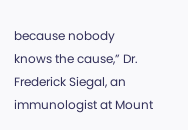because nobody knows the cause,” Dr. Frederick Siegal, an immunologist at Mount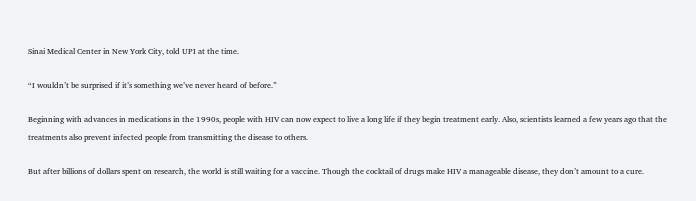Sinai Medical Center in New York City, told UPI at the time.

“I wouldn’t be surprised if it’s something we’ve never heard of before.”

Beginning with advances in medications in the 1990s, people with HIV can now expect to live a long life if they begin treatment early. Also, scientists learned a few years ago that the treatments also prevent infected people from transmitting the disease to others.

But after billions of dollars spent on research, the world is still waiting for a vaccine. Though the cocktail of drugs make HIV a manageable disease, they don’t amount to a cure.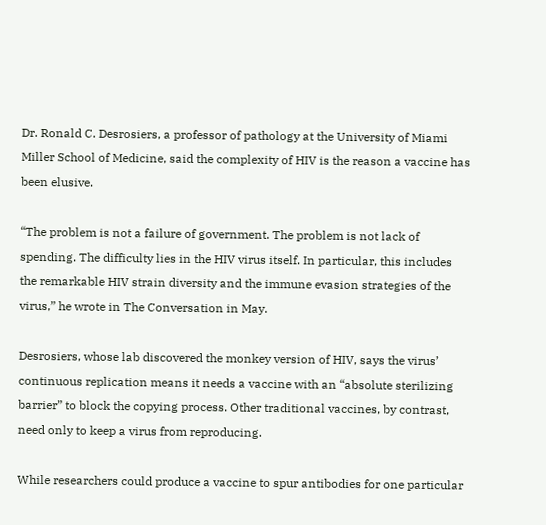Dr. Ronald C. Desrosiers, a professor of pathology at the University of Miami Miller School of Medicine, said the complexity of HIV is the reason a vaccine has been elusive.

“The problem is not a failure of government. The problem is not lack of spending. The difficulty lies in the HIV virus itself. In particular, this includes the remarkable HIV strain diversity and the immune evasion strategies of the virus,” he wrote in The Conversation in May.

Desrosiers, whose lab discovered the monkey version of HIV, says the virus’ continuous replication means it needs a vaccine with an “absolute sterilizing barrier” to block the copying process. Other traditional vaccines, by contrast, need only to keep a virus from reproducing.

While researchers could produce a vaccine to spur antibodies for one particular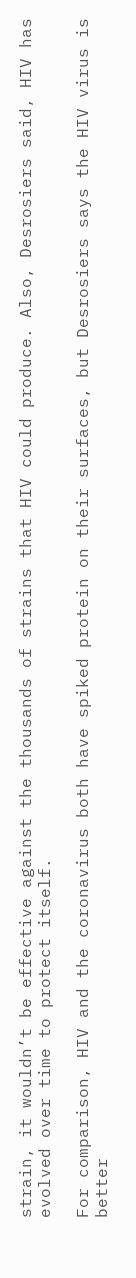strain, it wouldn’t be effective against the thousands of strains that HIV could produce. Also, Desrosiers said, HIV has evolved over time to protect itself.

For comparison, HIV and the coronavirus both have spiked protein on their surfaces, but Desrosiers says the HIV virus is better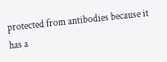protected from antibodies because it has a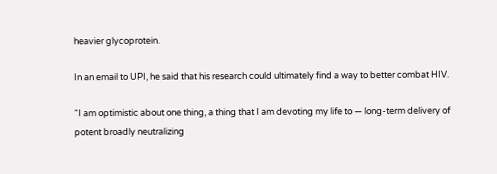heavier glycoprotein.

In an email to UPI, he said that his research could ultimately find a way to better combat HIV.

“I am optimistic about one thing, a thing that I am devoting my life to — long-term delivery of potent broadly neutralizing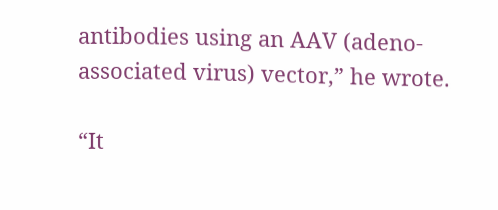antibodies using an AAV (adeno-associated virus) vector,” he wrote.

“It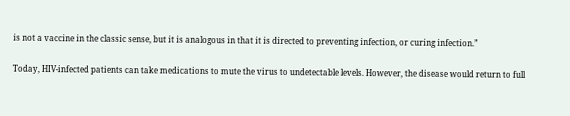is not a vaccine in the classic sense, but it is analogous in that it is directed to preventing infection, or curing infection.”

Today, HIV-infected patients can take medications to mute the virus to undetectable levels. However, the disease would return to full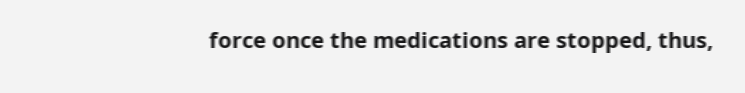force once the medications are stopped, thus,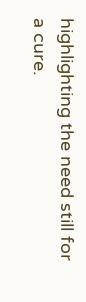highlighting the need still for a cure.